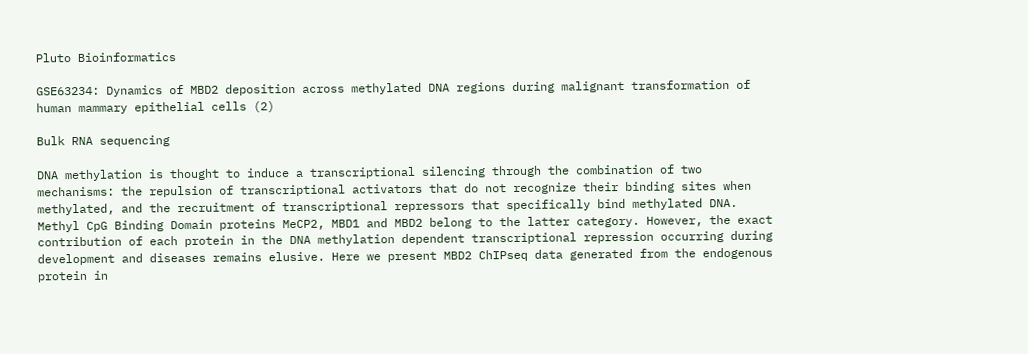Pluto Bioinformatics

GSE63234: Dynamics of MBD2 deposition across methylated DNA regions during malignant transformation of human mammary epithelial cells (2)

Bulk RNA sequencing

DNA methylation is thought to induce a transcriptional silencing through the combination of two mechanisms: the repulsion of transcriptional activators that do not recognize their binding sites when methylated, and the recruitment of transcriptional repressors that specifically bind methylated DNA. Methyl CpG Binding Domain proteins MeCP2, MBD1 and MBD2 belong to the latter category. However, the exact contribution of each protein in the DNA methylation dependent transcriptional repression occurring during development and diseases remains elusive. Here we present MBD2 ChIPseq data generated from the endogenous protein in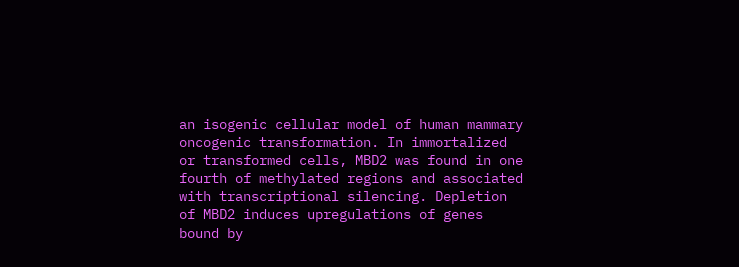an isogenic cellular model of human mammary oncogenic transformation. In immortalized or transformed cells, MBD2 was found in one fourth of methylated regions and associated with transcriptional silencing. Depletion of MBD2 induces upregulations of genes bound by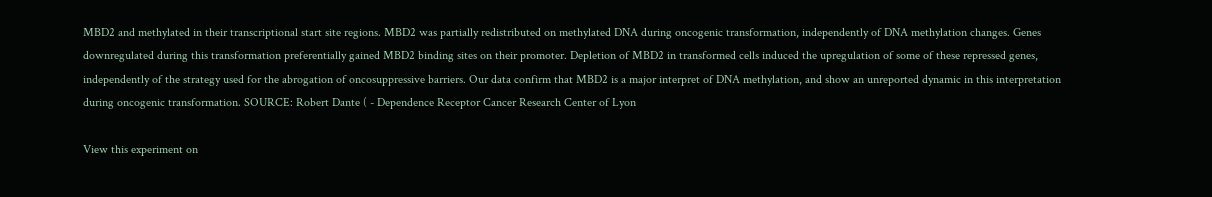MBD2 and methylated in their transcriptional start site regions. MBD2 was partially redistributed on methylated DNA during oncogenic transformation, independently of DNA methylation changes. Genes downregulated during this transformation preferentially gained MBD2 binding sites on their promoter. Depletion of MBD2 in transformed cells induced the upregulation of some of these repressed genes, independently of the strategy used for the abrogation of oncosuppressive barriers. Our data confirm that MBD2 is a major interpret of DNA methylation, and show an unreported dynamic in this interpretation during oncogenic transformation. SOURCE: Robert Dante ( - Dependence Receptor Cancer Research Center of Lyon

View this experiment on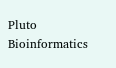Pluto Bioinformatics